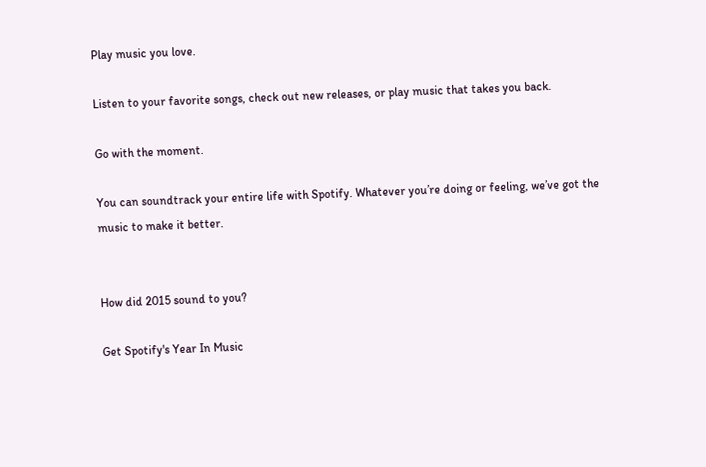Play music you love.

Listen to your favorite songs, check out new releases, or play music that takes you back.

Go with the moment.

You can soundtrack your entire life with Spotify. Whatever you’re doing or feeling, we’ve got the music to make it better.


How did 2015 sound to you?

Get Spotify's Year In Music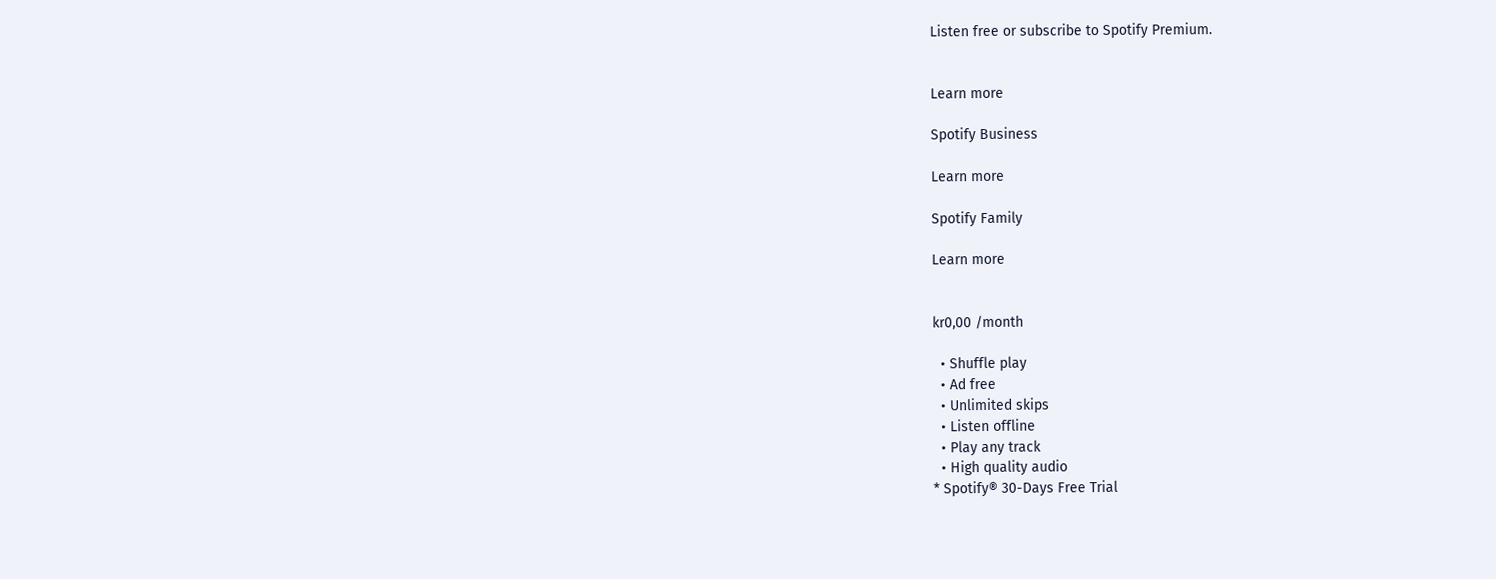Listen free or subscribe to Spotify Premium.


Learn more

Spotify Business

Learn more

Spotify Family

Learn more


kr0,00 /month

  • Shuffle play
  • Ad free
  • Unlimited skips
  • Listen offline
  • Play any track
  • High quality audio
* Spotify® 30-Days Free Trial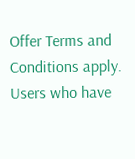Offer Terms and Conditions apply. Users who have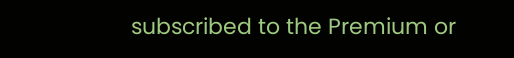subscribed to the Premium or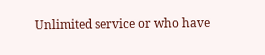Unlimited service or who have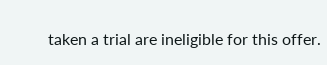taken a trial are ineligible for this offer.